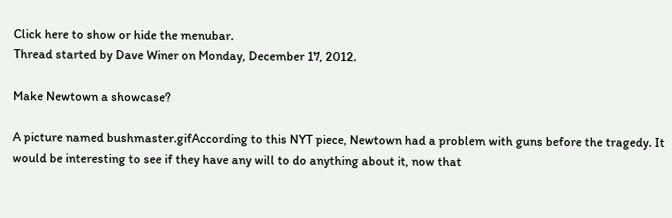Click here to show or hide the menubar.
Thread started by Dave Winer on Monday, December 17, 2012.

Make Newtown a showcase?

A picture named bushmaster.gifAccording to this NYT piece, Newtown had a problem with guns before the tragedy. It would be interesting to see if they have any will to do anything about it, now that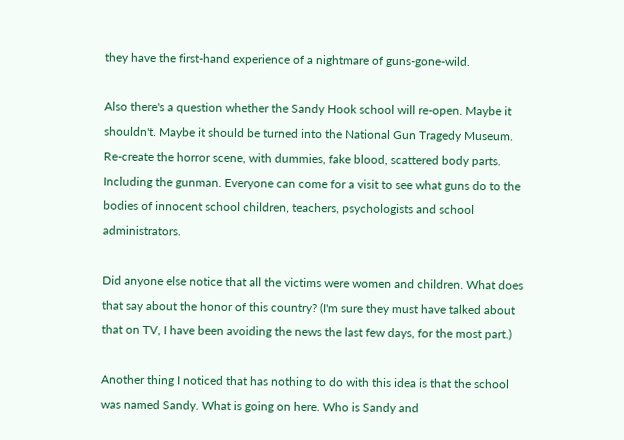they have the first-hand experience of a nightmare of guns-gone-wild.

Also there's a question whether the Sandy Hook school will re-open. Maybe it shouldn't. Maybe it should be turned into the National Gun Tragedy Museum. Re-create the horror scene, with dummies, fake blood, scattered body parts. Including the gunman. Everyone can come for a visit to see what guns do to the bodies of innocent school children, teachers, psychologists and school administrators.

Did anyone else notice that all the victims were women and children. What does that say about the honor of this country? (I'm sure they must have talked about that on TV, I have been avoiding the news the last few days, for the most part.)

Another thing I noticed that has nothing to do with this idea is that the school was named Sandy. What is going on here. Who is Sandy and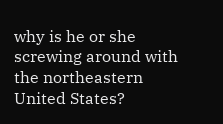why is he or she screwing around with the northeastern United States?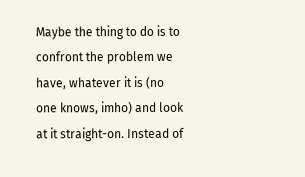Maybe the thing to do is to confront the problem we have, whatever it is (no one knows, imho) and look at it straight-on. Instead of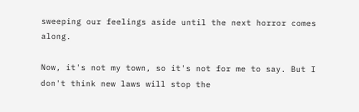sweeping our feelings aside until the next horror comes along.

Now, it's not my town, so it's not for me to say. But I don't think new laws will stop the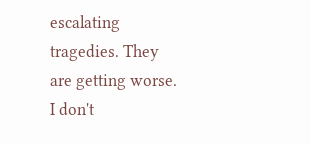escalating tragedies. They are getting worse. I don't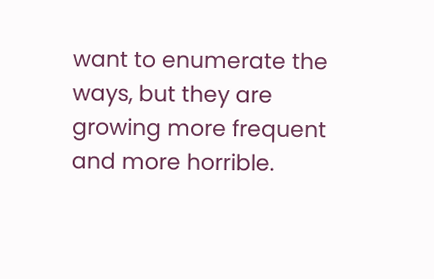want to enumerate the ways, but they are growing more frequent and more horrible.